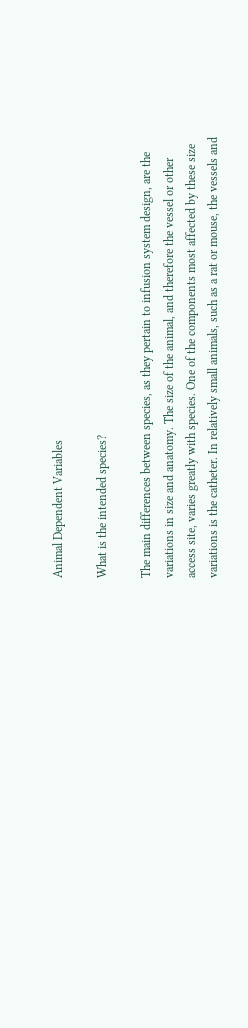Animal Dependent Variables

What is the intended species?

The main differences between species, as they pertain to infusion system design, are the variations in size and anatomy. The size of the animal, and therefore the vessel or other access site, varies greatly with species. One of the components most affected by these size variations is the catheter. In relatively small animals, such as a rat or mouse, the vessels and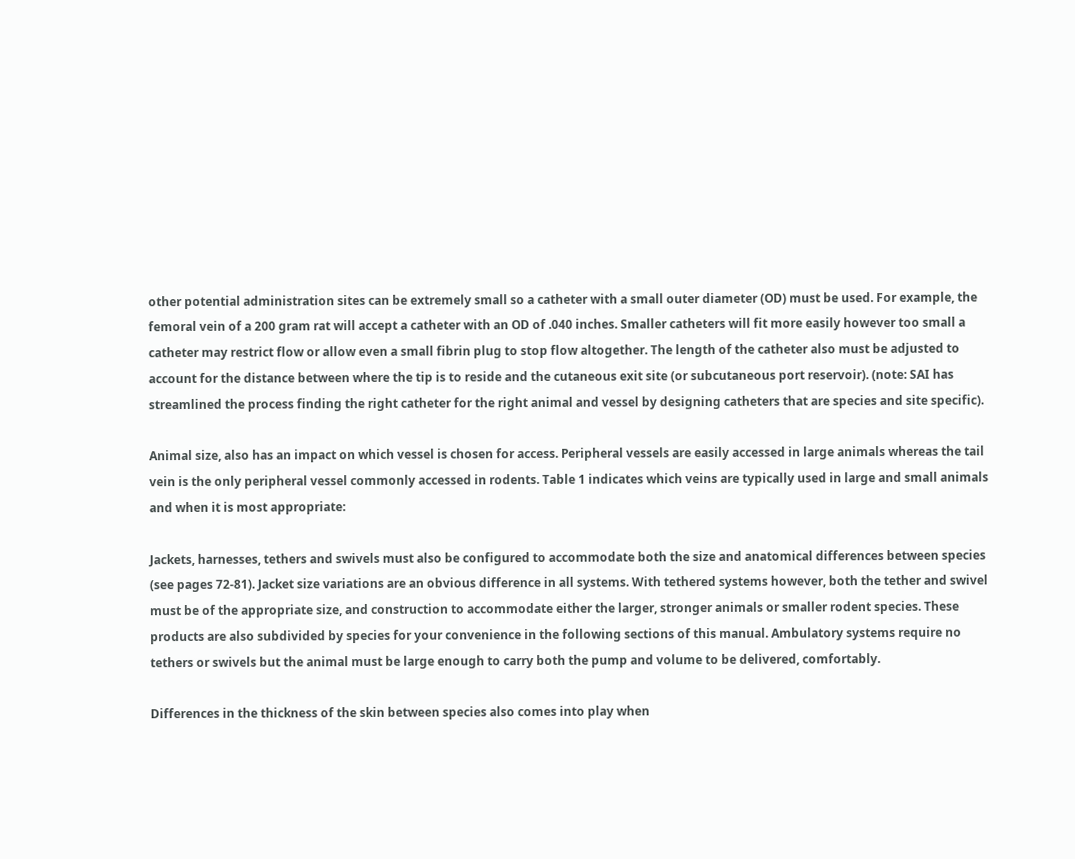other potential administration sites can be extremely small so a catheter with a small outer diameter (OD) must be used. For example, the femoral vein of a 200 gram rat will accept a catheter with an OD of .040 inches. Smaller catheters will fit more easily however too small a catheter may restrict flow or allow even a small fibrin plug to stop flow altogether. The length of the catheter also must be adjusted to account for the distance between where the tip is to reside and the cutaneous exit site (or subcutaneous port reservoir). (note: SAI has streamlined the process finding the right catheter for the right animal and vessel by designing catheters that are species and site specific).

Animal size, also has an impact on which vessel is chosen for access. Peripheral vessels are easily accessed in large animals whereas the tail vein is the only peripheral vessel commonly accessed in rodents. Table 1 indicates which veins are typically used in large and small animals and when it is most appropriate:

Jackets, harnesses, tethers and swivels must also be configured to accommodate both the size and anatomical differences between species (see pages 72-81). Jacket size variations are an obvious difference in all systems. With tethered systems however, both the tether and swivel must be of the appropriate size, and construction to accommodate either the larger, stronger animals or smaller rodent species. These products are also subdivided by species for your convenience in the following sections of this manual. Ambulatory systems require no tethers or swivels but the animal must be large enough to carry both the pump and volume to be delivered, comfortably.

Differences in the thickness of the skin between species also comes into play when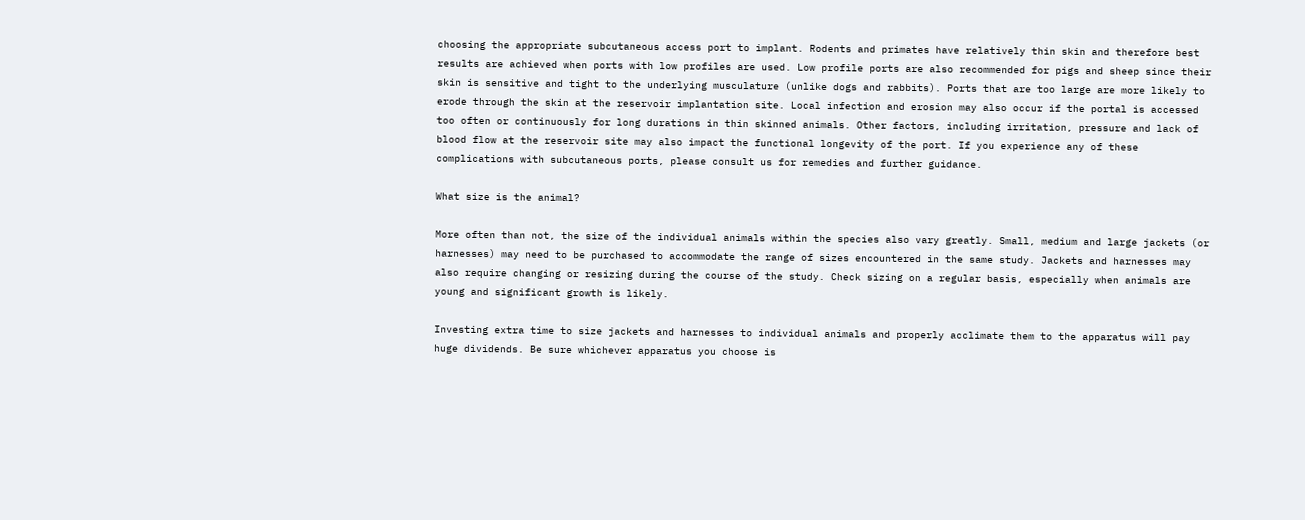choosing the appropriate subcutaneous access port to implant. Rodents and primates have relatively thin skin and therefore best results are achieved when ports with low profiles are used. Low profile ports are also recommended for pigs and sheep since their skin is sensitive and tight to the underlying musculature (unlike dogs and rabbits). Ports that are too large are more likely to erode through the skin at the reservoir implantation site. Local infection and erosion may also occur if the portal is accessed too often or continuously for long durations in thin skinned animals. Other factors, including irritation, pressure and lack of blood flow at the reservoir site may also impact the functional longevity of the port. If you experience any of these complications with subcutaneous ports, please consult us for remedies and further guidance.

What size is the animal?

More often than not, the size of the individual animals within the species also vary greatly. Small, medium and large jackets (or harnesses) may need to be purchased to accommodate the range of sizes encountered in the same study. Jackets and harnesses may also require changing or resizing during the course of the study. Check sizing on a regular basis, especially when animals are young and significant growth is likely.

Investing extra time to size jackets and harnesses to individual animals and properly acclimate them to the apparatus will pay huge dividends. Be sure whichever apparatus you choose is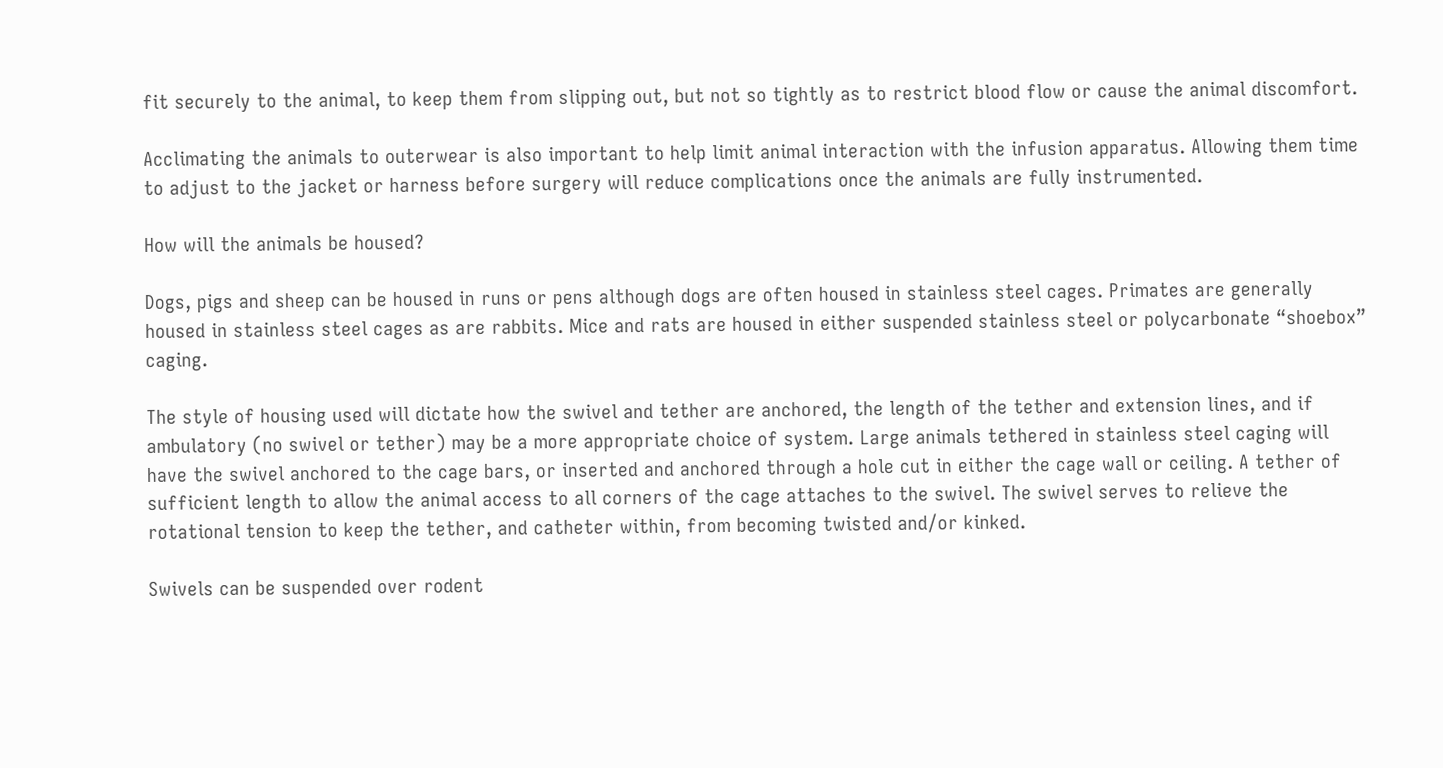fit securely to the animal, to keep them from slipping out, but not so tightly as to restrict blood flow or cause the animal discomfort.

Acclimating the animals to outerwear is also important to help limit animal interaction with the infusion apparatus. Allowing them time to adjust to the jacket or harness before surgery will reduce complications once the animals are fully instrumented.

How will the animals be housed?

Dogs, pigs and sheep can be housed in runs or pens although dogs are often housed in stainless steel cages. Primates are generally housed in stainless steel cages as are rabbits. Mice and rats are housed in either suspended stainless steel or polycarbonate “shoebox” caging.

The style of housing used will dictate how the swivel and tether are anchored, the length of the tether and extension lines, and if ambulatory (no swivel or tether) may be a more appropriate choice of system. Large animals tethered in stainless steel caging will have the swivel anchored to the cage bars, or inserted and anchored through a hole cut in either the cage wall or ceiling. A tether of sufficient length to allow the animal access to all corners of the cage attaches to the swivel. The swivel serves to relieve the rotational tension to keep the tether, and catheter within, from becoming twisted and/or kinked.

Swivels can be suspended over rodent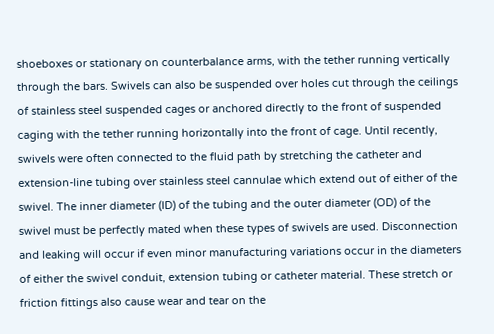shoeboxes or stationary on counterbalance arms, with the tether running vertically through the bars. Swivels can also be suspended over holes cut through the ceilings of stainless steel suspended cages or anchored directly to the front of suspended caging with the tether running horizontally into the front of cage. Until recently, swivels were often connected to the fluid path by stretching the catheter and extension-line tubing over stainless steel cannulae which extend out of either of the swivel. The inner diameter (ID) of the tubing and the outer diameter (OD) of the swivel must be perfectly mated when these types of swivels are used. Disconnection and leaking will occur if even minor manufacturing variations occur in the diameters of either the swivel conduit, extension tubing or catheter material. These stretch or friction fittings also cause wear and tear on the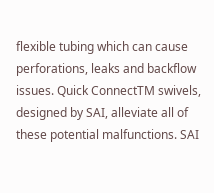flexible tubing which can cause perforations, leaks and backflow issues. Quick ConnectTM swivels, designed by SAI, alleviate all of these potential malfunctions. SAI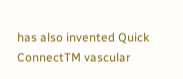has also invented Quick ConnectTM vascular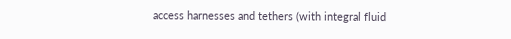access harnesses and tethers (with integral fluid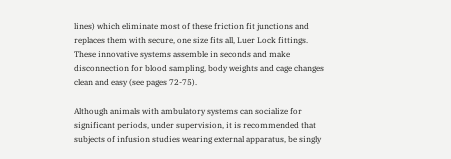lines) which eliminate most of these friction fit junctions and replaces them with secure, one size fits all, Luer Lock fittings. These innovative systems assemble in seconds and make disconnection for blood sampling, body weights and cage changes clean and easy (see pages 72-75).

Although animals with ambulatory systems can socialize for significant periods, under supervision, it is recommended that subjects of infusion studies wearing external apparatus, be singly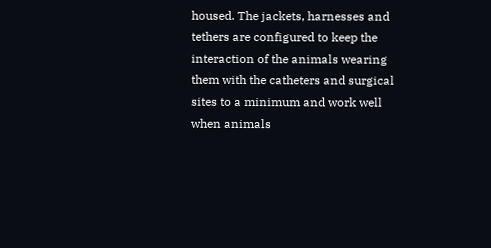housed. The jackets, harnesses and tethers are configured to keep the interaction of the animals wearing them with the catheters and surgical sites to a minimum and work well when animals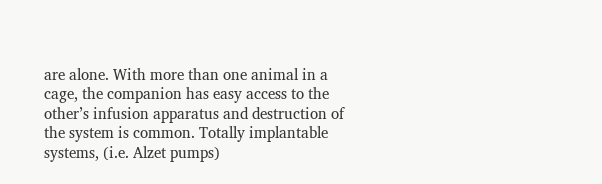are alone. With more than one animal in a cage, the companion has easy access to the other’s infusion apparatus and destruction of the system is common. Totally implantable systems, (i.e. Alzet pumps)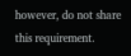however, do not share this requirement.